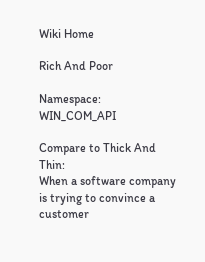Wiki Home

Rich And Poor

Namespace: WIN_COM_API

Compare to Thick And Thin:
When a software company is trying to convince a customer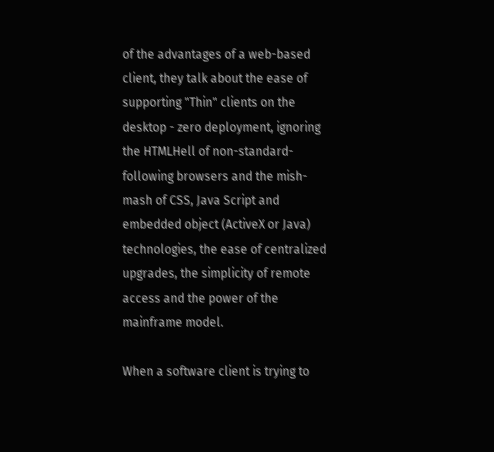of the advantages of a web-based client, they talk about the ease of supporting "Thin" clients on the desktop - zero deployment, ignoring the HTMLHell of non-standard-following browsers and the mish-mash of CSS, Java Script and embedded object (ActiveX or Java) technologies, the ease of centralized upgrades, the simplicity of remote access and the power of the mainframe model.

When a software client is trying to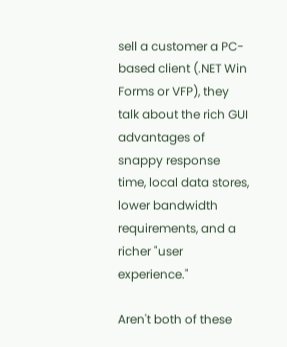sell a customer a PC-based client (.NET Win Forms or VFP), they talk about the rich GUI advantages of snappy response time, local data stores, lower bandwidth requirements, and a richer "user experience."

Aren't both of these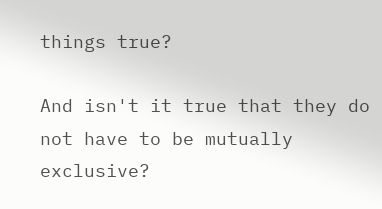things true?

And isn't it true that they do not have to be mutually exclusive?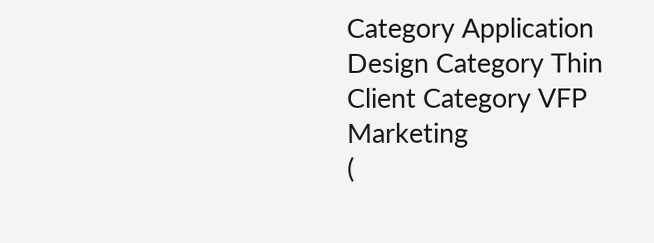Category Application Design Category Thin Client Category VFP Marketing
(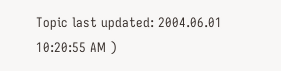Topic last updated: 2004.06.01 10:20:55 AM )